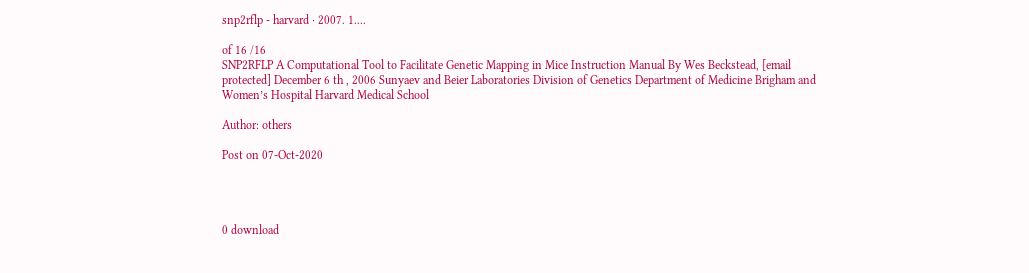snp2rflp - harvard · 2007. 1....

of 16 /16
SNP2RFLP A Computational Tool to Facilitate Genetic Mapping in Mice Instruction Manual By Wes Beckstead, [email protected] December 6 th , 2006 Sunyaev and Beier Laboratories Division of Genetics Department of Medicine Brigham and Women’s Hospital Harvard Medical School

Author: others

Post on 07-Oct-2020




0 download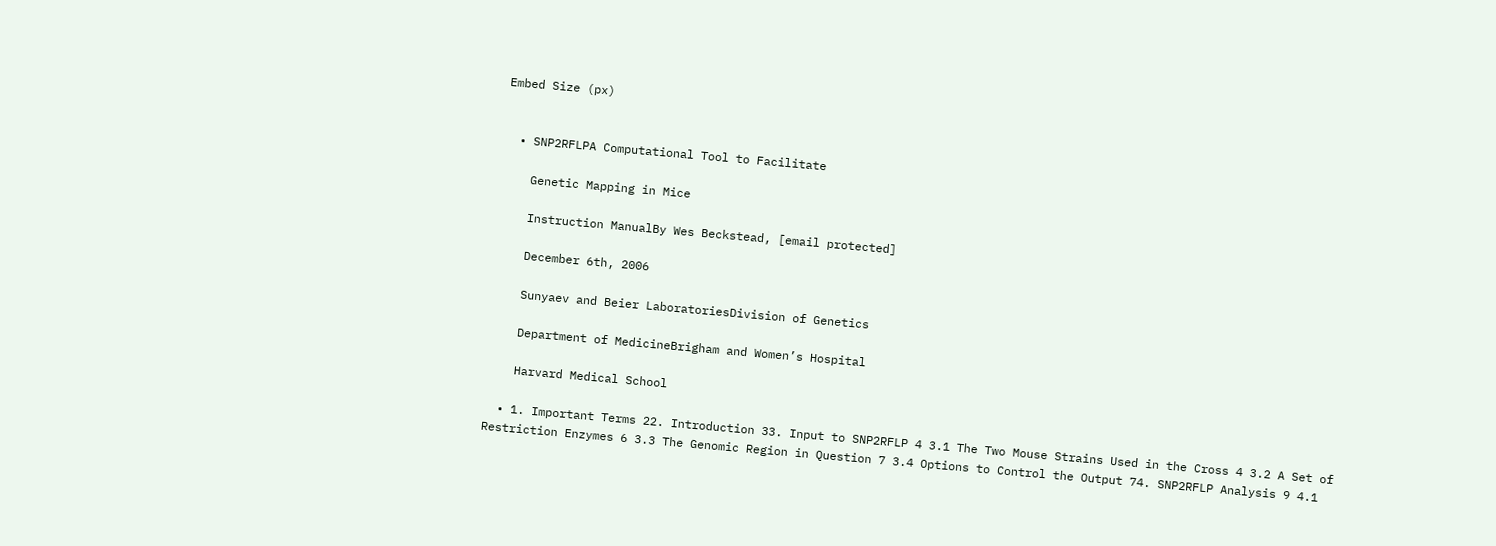Embed Size (px)


  • SNP2RFLPA Computational Tool to Facilitate

    Genetic Mapping in Mice

    Instruction ManualBy Wes Beckstead, [email protected]

    December 6th, 2006

    Sunyaev and Beier LaboratoriesDivision of Genetics

    Department of MedicineBrigham and Women’s Hospital

    Harvard Medical School

  • 1. Important Terms 22. Introduction 33. Input to SNP2RFLP 4 3.1 The Two Mouse Strains Used in the Cross 4 3.2 A Set of Restriction Enzymes 6 3.3 The Genomic Region in Question 7 3.4 Options to Control the Output 74. SNP2RFLP Analysis 9 4.1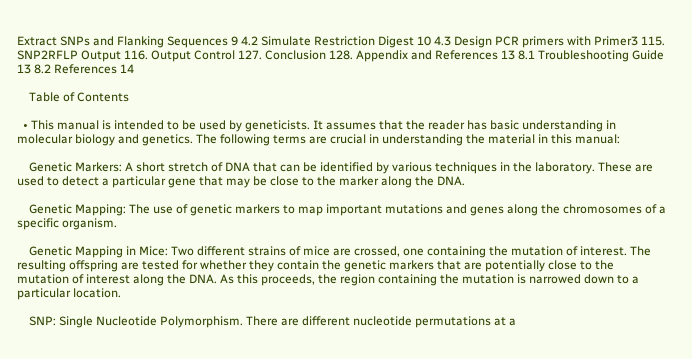Extract SNPs and Flanking Sequences 9 4.2 Simulate Restriction Digest 10 4.3 Design PCR primers with Primer3 115. SNP2RFLP Output 116. Output Control 127. Conclusion 128. Appendix and References 13 8.1 Troubleshooting Guide 13 8.2 References 14

    Table of Contents

  • This manual is intended to be used by geneticists. It assumes that the reader has basic understanding in molecular biology and genetics. The following terms are crucial in understanding the material in this manual:

    Genetic Markers: A short stretch of DNA that can be identified by various techniques in the laboratory. These are used to detect a particular gene that may be close to the marker along the DNA.

    Genetic Mapping: The use of genetic markers to map important mutations and genes along the chromosomes of a specific organism.

    Genetic Mapping in Mice: Two different strains of mice are crossed, one containing the mutation of interest. The resulting offspring are tested for whether they contain the genetic markers that are potentially close to the mutation of interest along the DNA. As this proceeds, the region containing the mutation is narrowed down to a particular location.

    SNP: Single Nucleotide Polymorphism. There are different nucleotide permutations at a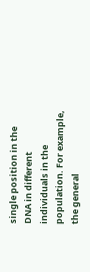single position in the DNA in different individuals in the population. For example, the general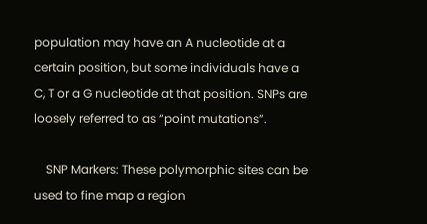population may have an A nucleotide at a certain position, but some individuals have a C, T or a G nucleotide at that position. SNPs are loosely referred to as “point mutations”.

    SNP Markers: These polymorphic sites can be used to fine map a region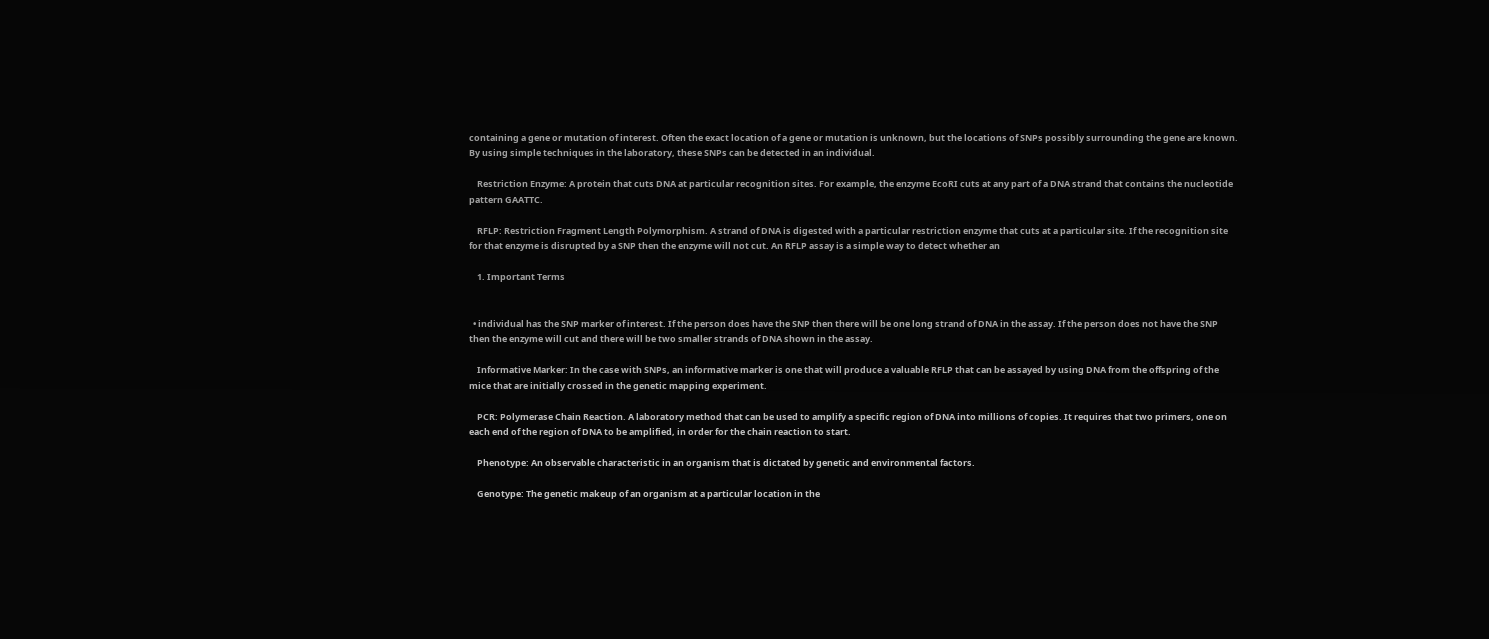containing a gene or mutation of interest. Often the exact location of a gene or mutation is unknown, but the locations of SNPs possibly surrounding the gene are known. By using simple techniques in the laboratory, these SNPs can be detected in an individual.

    Restriction Enzyme: A protein that cuts DNA at particular recognition sites. For example, the enzyme EcoRI cuts at any part of a DNA strand that contains the nucleotide pattern GAATTC.

    RFLP: Restriction Fragment Length Polymorphism. A strand of DNA is digested with a particular restriction enzyme that cuts at a particular site. If the recognition site for that enzyme is disrupted by a SNP then the enzyme will not cut. An RFLP assay is a simple way to detect whether an

    1. Important Terms


  • individual has the SNP marker of interest. If the person does have the SNP then there will be one long strand of DNA in the assay. If the person does not have the SNP then the enzyme will cut and there will be two smaller strands of DNA shown in the assay.

    Informative Marker: In the case with SNPs, an informative marker is one that will produce a valuable RFLP that can be assayed by using DNA from the offspring of the mice that are initially crossed in the genetic mapping experiment.

    PCR: Polymerase Chain Reaction. A laboratory method that can be used to amplify a specific region of DNA into millions of copies. It requires that two primers, one on each end of the region of DNA to be amplified, in order for the chain reaction to start.

    Phenotype: An observable characteristic in an organism that is dictated by genetic and environmental factors.

    Genotype: The genetic makeup of an organism at a particular location in the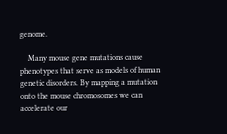genome.

    Many mouse gene mutations cause phenotypes that serve as models of human genetic disorders. By mapping a mutation onto the mouse chromosomes we can accelerate our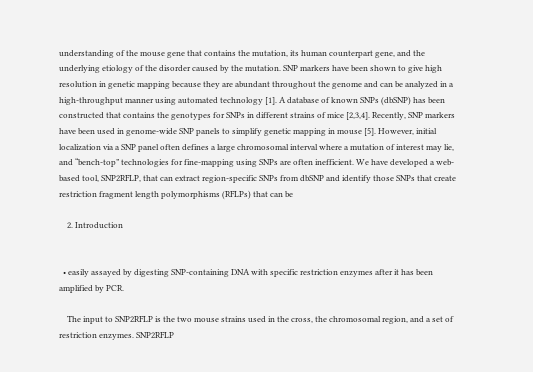understanding of the mouse gene that contains the mutation, its human counterpart gene, and the underlying etiology of the disorder caused by the mutation. SNP markers have been shown to give high resolution in genetic mapping because they are abundant throughout the genome and can be analyzed in a high-throughput manner using automated technology [1]. A database of known SNPs (dbSNP) has been constructed that contains the genotypes for SNPs in different strains of mice [2,3,4]. Recently, SNP markers have been used in genome-wide SNP panels to simplify genetic mapping in mouse [5]. However, initial localization via a SNP panel often defines a large chromosomal interval where a mutation of interest may lie, and “bench-top” technologies for fine-mapping using SNPs are often inefficient. We have developed a web-based tool, SNP2RFLP, that can extract region-specific SNPs from dbSNP and identify those SNPs that create restriction fragment length polymorphisms (RFLPs) that can be

    2. Introduction


  • easily assayed by digesting SNP-containing DNA with specific restriction enzymes after it has been amplified by PCR.

    The input to SNP2RFLP is the two mouse strains used in the cross, the chromosomal region, and a set of restriction enzymes. SNP2RFLP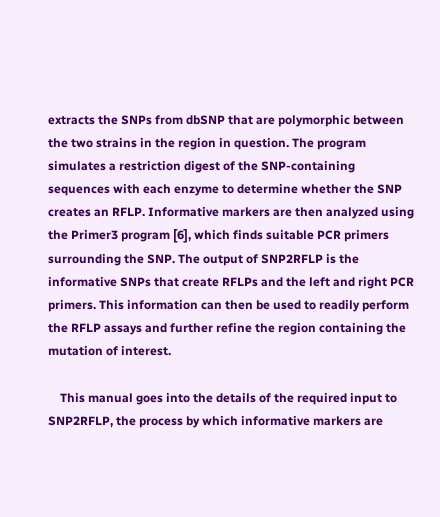extracts the SNPs from dbSNP that are polymorphic between the two strains in the region in question. The program simulates a restriction digest of the SNP-containing sequences with each enzyme to determine whether the SNP creates an RFLP. Informative markers are then analyzed using the Primer3 program [6], which finds suitable PCR primers surrounding the SNP. The output of SNP2RFLP is the informative SNPs that create RFLPs and the left and right PCR primers. This information can then be used to readily perform the RFLP assays and further refine the region containing the mutation of interest.

    This manual goes into the details of the required input to SNP2RFLP, the process by which informative markers are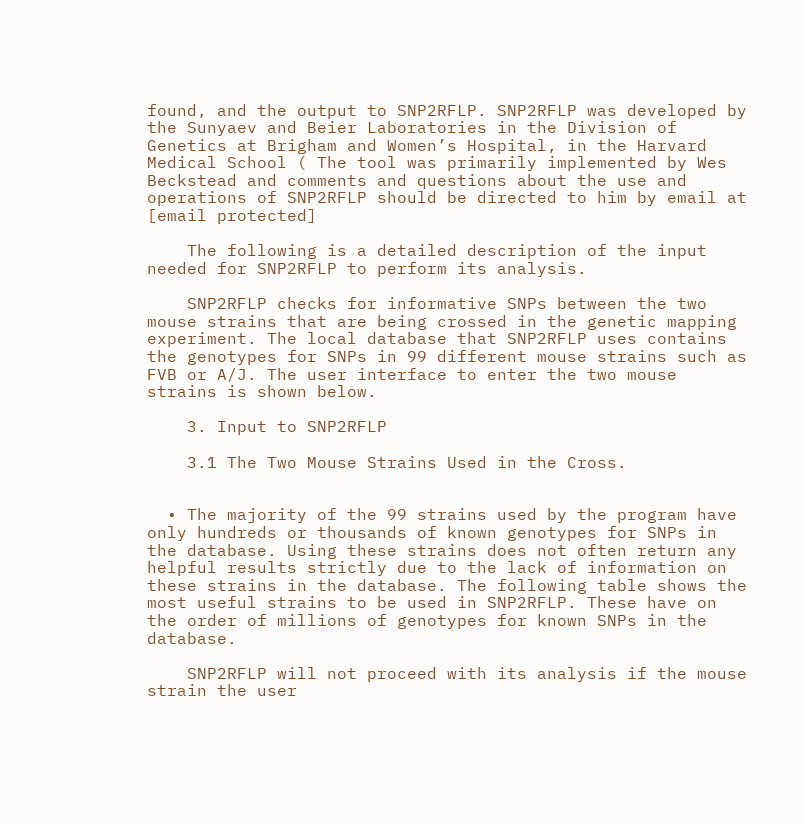found, and the output to SNP2RFLP. SNP2RFLP was developed by the Sunyaev and Beier Laboratories in the Division of Genetics at Brigham and Women’s Hospital, in the Harvard Medical School ( The tool was primarily implemented by Wes Beckstead and comments and questions about the use and operations of SNP2RFLP should be directed to him by email at [email protected]

    The following is a detailed description of the input needed for SNP2RFLP to perform its analysis.

    SNP2RFLP checks for informative SNPs between the two mouse strains that are being crossed in the genetic mapping experiment. The local database that SNP2RFLP uses contains the genotypes for SNPs in 99 different mouse strains such as FVB or A/J. The user interface to enter the two mouse strains is shown below.

    3. Input to SNP2RFLP

    3.1 The Two Mouse Strains Used in the Cross.


  • The majority of the 99 strains used by the program have only hundreds or thousands of known genotypes for SNPs in the database. Using these strains does not often return any helpful results strictly due to the lack of information on these strains in the database. The following table shows the most useful strains to be used in SNP2RFLP. These have on the order of millions of genotypes for known SNPs in the database.

    SNP2RFLP will not proceed with its analysis if the mouse strain the user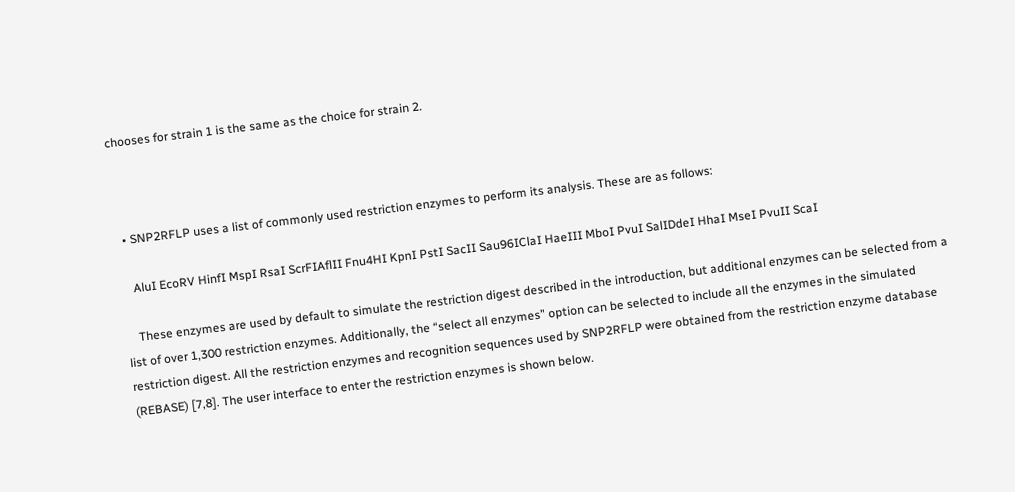chooses for strain 1 is the same as the choice for strain 2.



  • SNP2RFLP uses a list of commonly used restriction enzymes to perform its analysis. These are as follows:

    AluI EcoRV HinfI MspI RsaI ScrFIAflII Fnu4HI KpnI PstI SacII Sau96IClaI HaeIII MboI PvuI SalIDdeI HhaI MseI PvuII ScaI

    These enzymes are used by default to simulate the restriction digest described in the introduction, but additional enzymes can be selected from a list of over 1,300 restriction enzymes. Additionally, the “select all enzymes” option can be selected to include all the enzymes in the simulated restriction digest. All the restriction enzymes and recognition sequences used by SNP2RFLP were obtained from the restriction enzyme database (REBASE) [7,8]. The user interface to enter the restriction enzymes is shown below.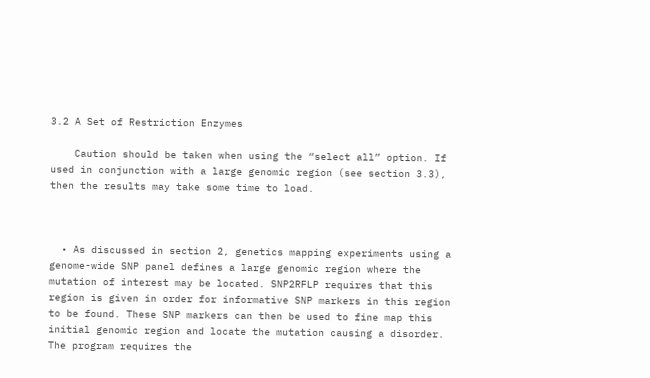3.2 A Set of Restriction Enzymes

    Caution should be taken when using the “select all” option. If used in conjunction with a large genomic region (see section 3.3), then the results may take some time to load.



  • As discussed in section 2, genetics mapping experiments using a genome-wide SNP panel defines a large genomic region where the mutation of interest may be located. SNP2RFLP requires that this region is given in order for informative SNP markers in this region to be found. These SNP markers can then be used to fine map this initial genomic region and locate the mutation causing a disorder. The program requires the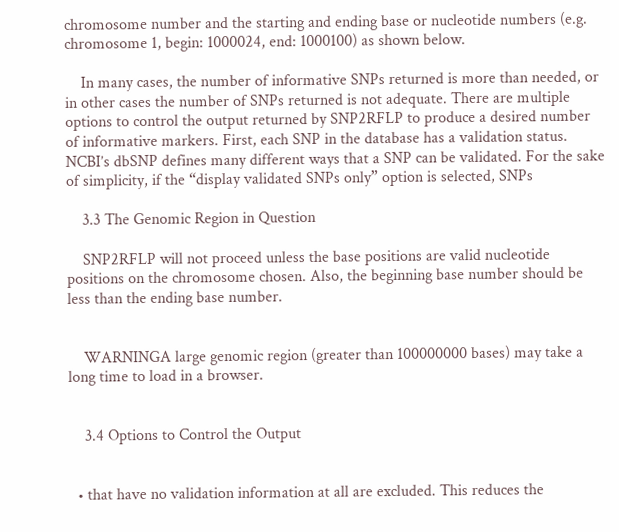chromosome number and the starting and ending base or nucleotide numbers (e.g. chromosome 1, begin: 1000024, end: 1000100) as shown below.

    In many cases, the number of informative SNPs returned is more than needed, or in other cases the number of SNPs returned is not adequate. There are multiple options to control the output returned by SNP2RFLP to produce a desired number of informative markers. First, each SNP in the database has a validation status. NCBI’s dbSNP defines many different ways that a SNP can be validated. For the sake of simplicity, if the “display validated SNPs only” option is selected, SNPs

    3.3 The Genomic Region in Question

    SNP2RFLP will not proceed unless the base positions are valid nucleotide positions on the chromosome chosen. Also, the beginning base number should be less than the ending base number.


    WARNINGA large genomic region (greater than 100000000 bases) may take a long time to load in a browser.


    3.4 Options to Control the Output


  • that have no validation information at all are excluded. This reduces the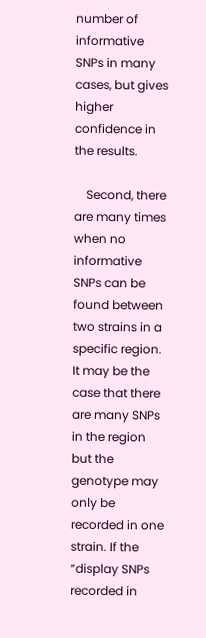number of informative SNPs in many cases, but gives higher confidence in the results.

    Second, there are many times when no informative SNPs can be found between two strains in a specific region. It may be the case that there are many SNPs in the region but the genotype may only be recorded in one strain. If the “display SNPs recorded in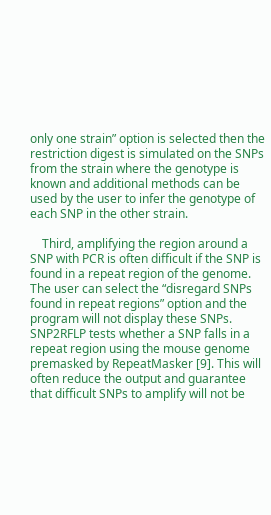only one strain” option is selected then the restriction digest is simulated on the SNPs from the strain where the genotype is known and additional methods can be used by the user to infer the genotype of each SNP in the other strain.

    Third, amplifying the region around a SNP with PCR is often difficult if the SNP is found in a repeat region of the genome. The user can select the “disregard SNPs found in repeat regions” option and the program will not display these SNPs. SNP2RFLP tests whether a SNP falls in a repeat region using the mouse genome premasked by RepeatMasker [9]. This will often reduce the output and guarantee that difficult SNPs to amplify will not be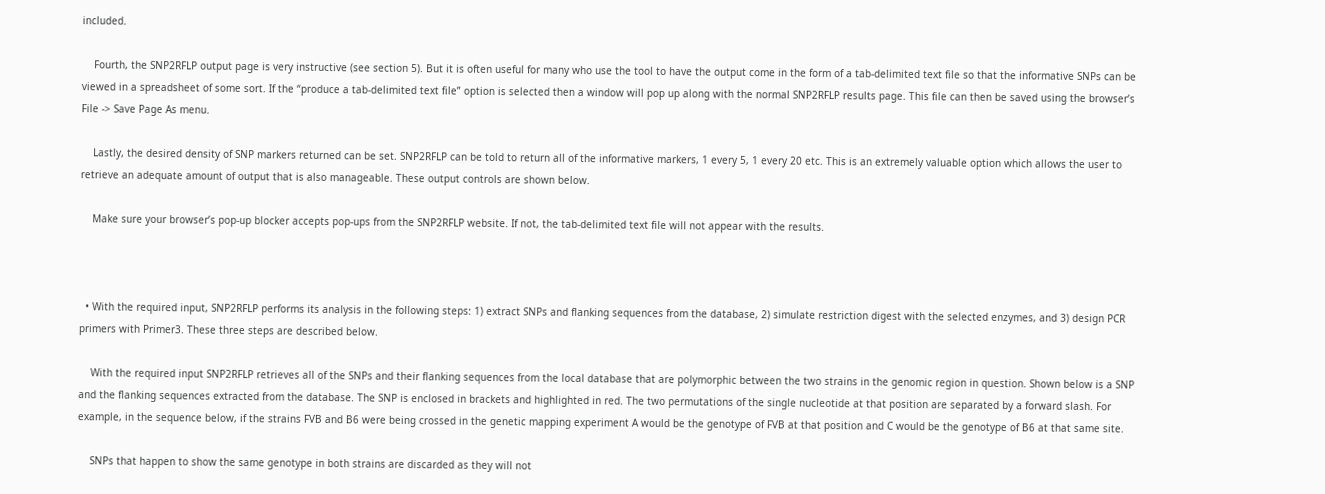included.

    Fourth, the SNP2RFLP output page is very instructive (see section 5). But it is often useful for many who use the tool to have the output come in the form of a tab-delimited text file so that the informative SNPs can be viewed in a spreadsheet of some sort. If the “produce a tab-delimited text file” option is selected then a window will pop up along with the normal SNP2RFLP results page. This file can then be saved using the browser’s File -> Save Page As menu.

    Lastly, the desired density of SNP markers returned can be set. SNP2RFLP can be told to return all of the informative markers, 1 every 5, 1 every 20 etc. This is an extremely valuable option which allows the user to retrieve an adequate amount of output that is also manageable. These output controls are shown below.

    Make sure your browser’s pop-up blocker accepts pop-ups from the SNP2RFLP website. If not, the tab-delimited text file will not appear with the results.



  • With the required input, SNP2RFLP performs its analysis in the following steps: 1) extract SNPs and flanking sequences from the database, 2) simulate restriction digest with the selected enzymes, and 3) design PCR primers with Primer3. These three steps are described below.

    With the required input SNP2RFLP retrieves all of the SNPs and their flanking sequences from the local database that are polymorphic between the two strains in the genomic region in question. Shown below is a SNP and the flanking sequences extracted from the database. The SNP is enclosed in brackets and highlighted in red. The two permutations of the single nucleotide at that position are separated by a forward slash. For example, in the sequence below, if the strains FVB and B6 were being crossed in the genetic mapping experiment A would be the genotype of FVB at that position and C would be the genotype of B6 at that same site.

    SNPs that happen to show the same genotype in both strains are discarded as they will not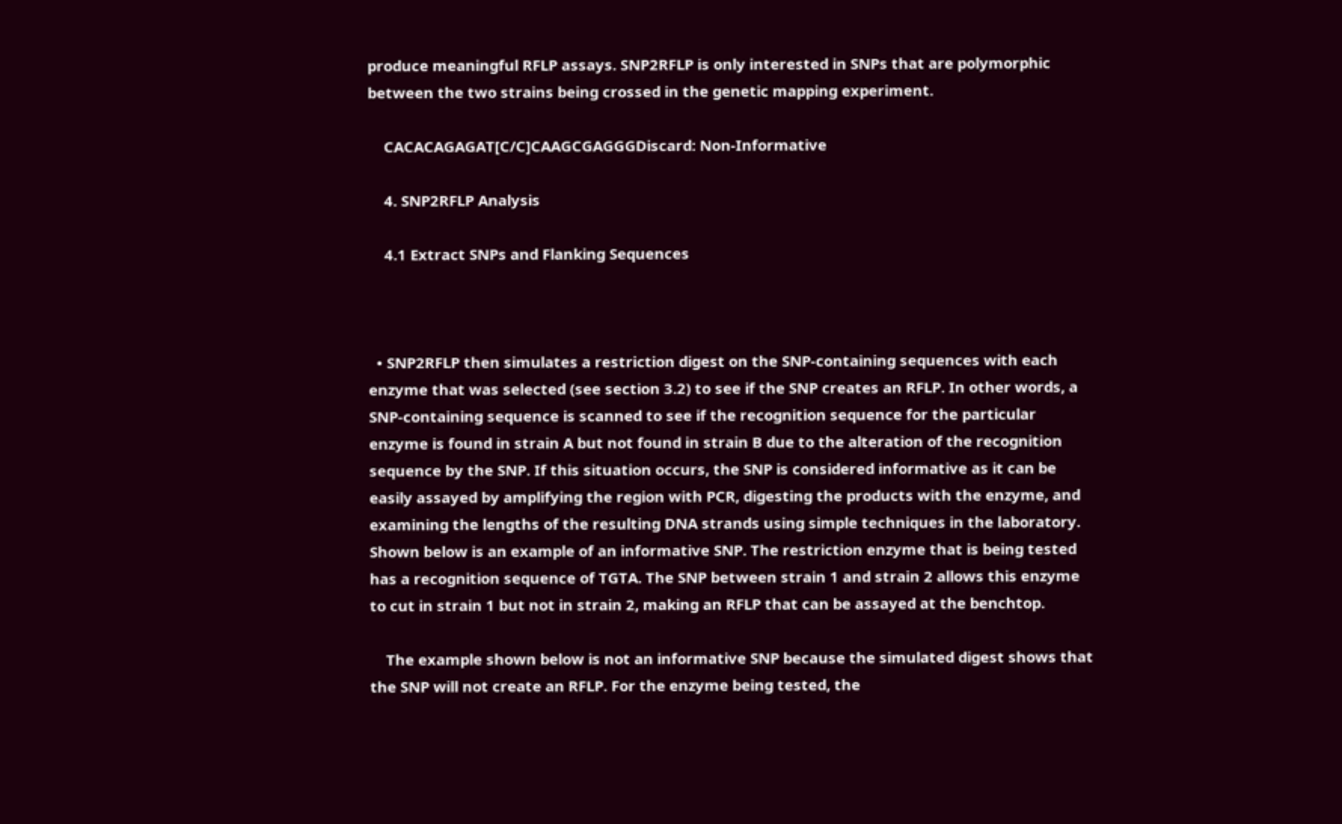produce meaningful RFLP assays. SNP2RFLP is only interested in SNPs that are polymorphic between the two strains being crossed in the genetic mapping experiment.

    CACACAGAGAT[C/C]CAAGCGAGGGDiscard: Non-Informative

    4. SNP2RFLP Analysis

    4.1 Extract SNPs and Flanking Sequences



  • SNP2RFLP then simulates a restriction digest on the SNP-containing sequences with each enzyme that was selected (see section 3.2) to see if the SNP creates an RFLP. In other words, a SNP-containing sequence is scanned to see if the recognition sequence for the particular enzyme is found in strain A but not found in strain B due to the alteration of the recognition sequence by the SNP. If this situation occurs, the SNP is considered informative as it can be easily assayed by amplifying the region with PCR, digesting the products with the enzyme, and examining the lengths of the resulting DNA strands using simple techniques in the laboratory. Shown below is an example of an informative SNP. The restriction enzyme that is being tested has a recognition sequence of TGTA. The SNP between strain 1 and strain 2 allows this enzyme to cut in strain 1 but not in strain 2, making an RFLP that can be assayed at the benchtop.

    The example shown below is not an informative SNP because the simulated digest shows that the SNP will not create an RFLP. For the enzyme being tested, the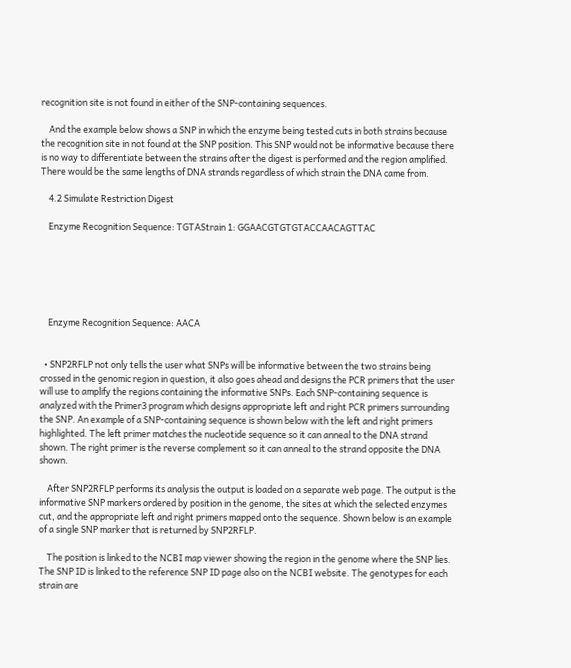recognition site is not found in either of the SNP-containing sequences.

    And the example below shows a SNP in which the enzyme being tested cuts in both strains because the recognition site in not found at the SNP position. This SNP would not be informative because there is no way to differentiate between the strains after the digest is performed and the region amplified. There would be the same lengths of DNA strands regardless of which strain the DNA came from.

    4.2 Simulate Restriction Digest

    Enzyme Recognition Sequence: TGTAStrain 1: GGAACGTGTGTACCAACAGTTAC






    Enzyme Recognition Sequence: AACA


  • SNP2RFLP not only tells the user what SNPs will be informative between the two strains being crossed in the genomic region in question, it also goes ahead and designs the PCR primers that the user will use to amplify the regions containing the informative SNPs. Each SNP-containing sequence is analyzed with the Primer3 program which designs appropriate left and right PCR primers surrounding the SNP. An example of a SNP-containing sequence is shown below with the left and right primers highlighted. The left primer matches the nucleotide sequence so it can anneal to the DNA strand shown. The right primer is the reverse complement so it can anneal to the strand opposite the DNA shown.

    After SNP2RFLP performs its analysis the output is loaded on a separate web page. The output is the informative SNP markers ordered by position in the genome, the sites at which the selected enzymes cut, and the appropriate left and right primers mapped onto the sequence. Shown below is an example of a single SNP marker that is returned by SNP2RFLP.

    The position is linked to the NCBI map viewer showing the region in the genome where the SNP lies. The SNP ID is linked to the reference SNP ID page also on the NCBI website. The genotypes for each strain are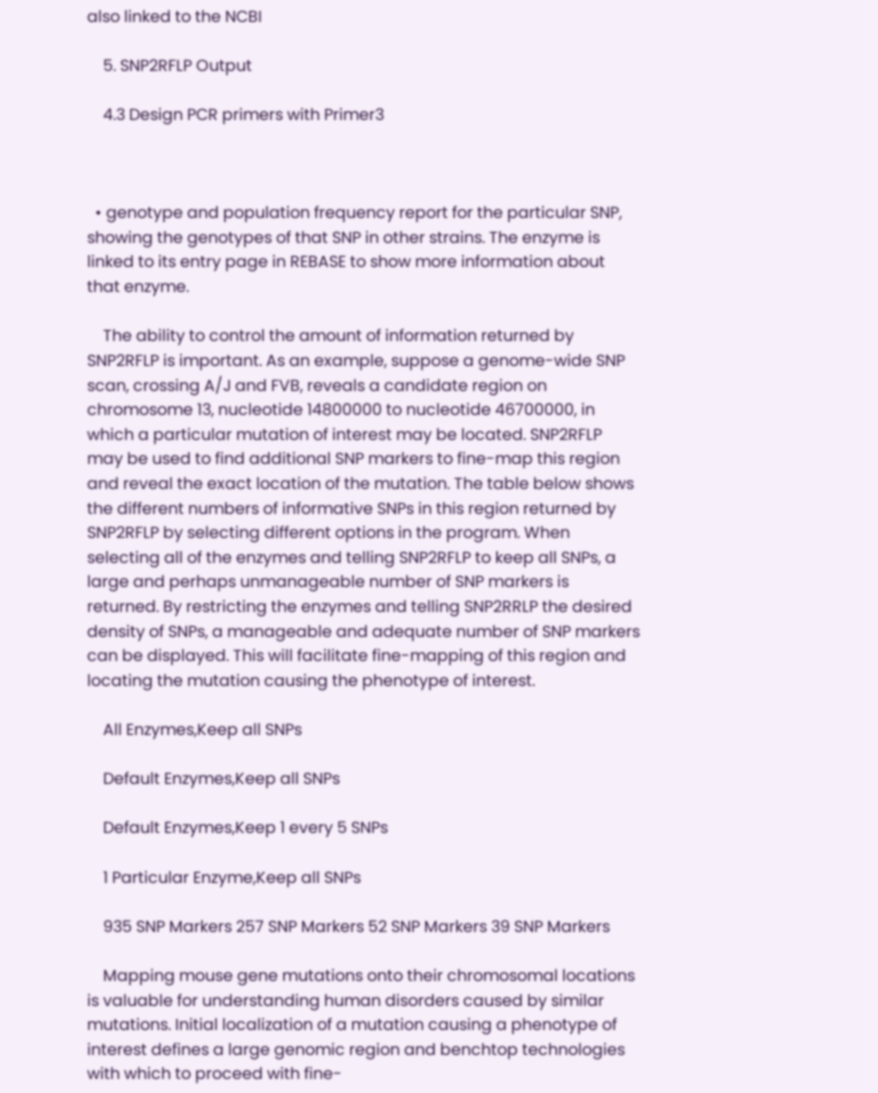also linked to the NCBI

    5. SNP2RFLP Output

    4.3 Design PCR primers with Primer3



  • genotype and population frequency report for the particular SNP, showing the genotypes of that SNP in other strains. The enzyme is linked to its entry page in REBASE to show more information about that enzyme.

    The ability to control the amount of information returned by SNP2RFLP is important. As an example, suppose a genome-wide SNP scan, crossing A/J and FVB, reveals a candidate region on chromosome 13, nucleotide 14800000 to nucleotide 46700000, in which a particular mutation of interest may be located. SNP2RFLP may be used to find additional SNP markers to fine-map this region and reveal the exact location of the mutation. The table below shows the different numbers of informative SNPs in this region returned by SNP2RFLP by selecting different options in the program. When selecting all of the enzymes and telling SNP2RFLP to keep all SNPs, a large and perhaps unmanageable number of SNP markers is returned. By restricting the enzymes and telling SNP2RRLP the desired density of SNPs, a manageable and adequate number of SNP markers can be displayed. This will facilitate fine-mapping of this region and locating the mutation causing the phenotype of interest.

    All Enzymes,Keep all SNPs

    Default Enzymes,Keep all SNPs

    Default Enzymes,Keep 1 every 5 SNPs

    1 Particular Enzyme,Keep all SNPs

    935 SNP Markers 257 SNP Markers 52 SNP Markers 39 SNP Markers

    Mapping mouse gene mutations onto their chromosomal locations is valuable for understanding human disorders caused by similar mutations. Initial localization of a mutation causing a phenotype of interest defines a large genomic region and benchtop technologies with which to proceed with fine-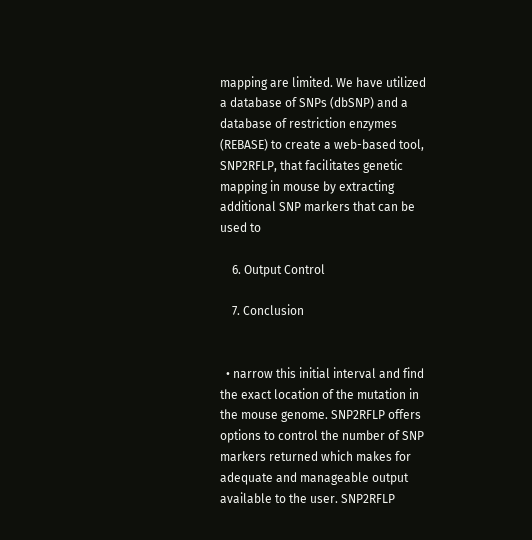mapping are limited. We have utilized a database of SNPs (dbSNP) and a database of restriction enzymes (REBASE) to create a web-based tool, SNP2RFLP, that facilitates genetic mapping in mouse by extracting additional SNP markers that can be used to

    6. Output Control

    7. Conclusion


  • narrow this initial interval and find the exact location of the mutation in the mouse genome. SNP2RFLP offers options to control the number of SNP markers returned which makes for adequate and manageable output available to the user. SNP2RFLP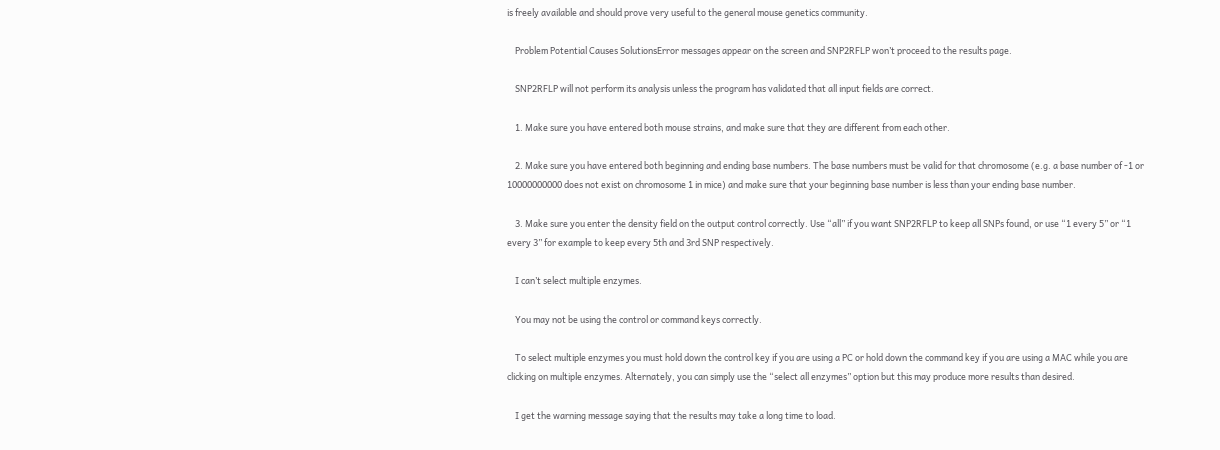is freely available and should prove very useful to the general mouse genetics community.

    Problem Potential Causes SolutionsError messages appear on the screen and SNP2RFLP won’t proceed to the results page.

    SNP2RFLP will not perform its analysis unless the program has validated that all input fields are correct.

    1. Make sure you have entered both mouse strains, and make sure that they are different from each other.

    2. Make sure you have entered both beginning and ending base numbers. The base numbers must be valid for that chromosome (e.g. a base number of -1 or 10000000000 does not exist on chromosome 1 in mice) and make sure that your beginning base number is less than your ending base number.

    3. Make sure you enter the density field on the output control correctly. Use “all” if you want SNP2RFLP to keep all SNPs found, or use “1 every 5” or “1 every 3” for example to keep every 5th and 3rd SNP respectively.

    I can’t select multiple enzymes.

    You may not be using the control or command keys correctly.

    To select multiple enzymes you must hold down the control key if you are using a PC or hold down the command key if you are using a MAC while you are clicking on multiple enzymes. Alternately, you can simply use the “select all enzymes” option but this may produce more results than desired.

    I get the warning message saying that the results may take a long time to load.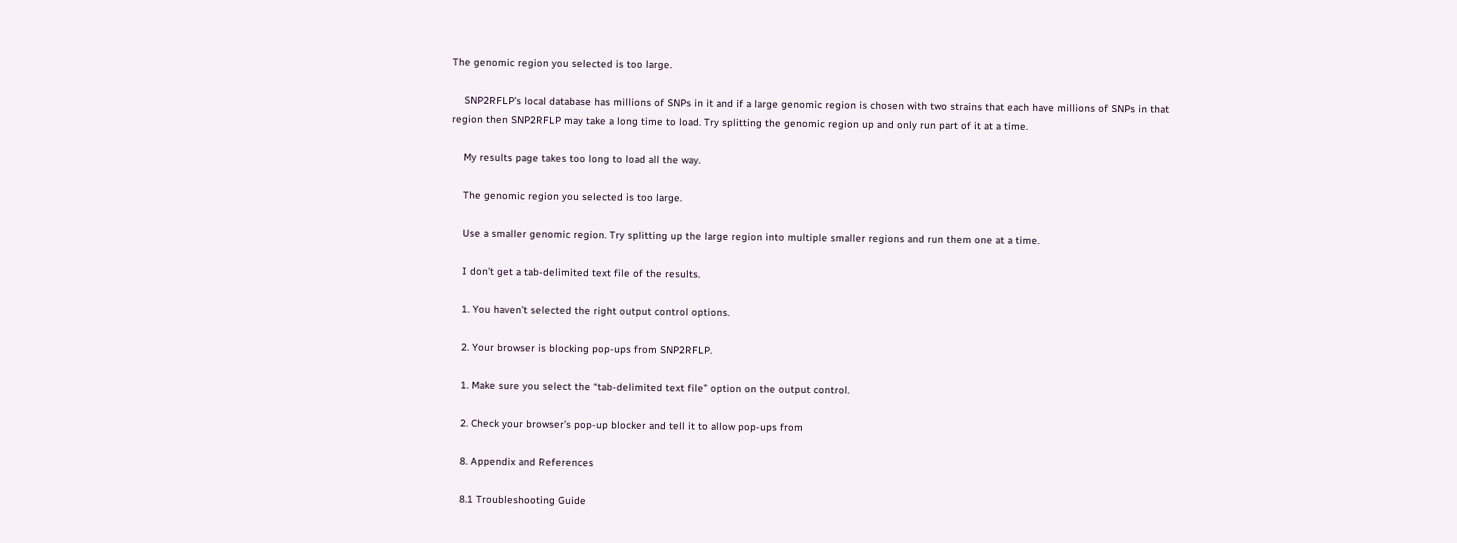The genomic region you selected is too large.

    SNP2RFLP’s local database has millions of SNPs in it and if a large genomic region is chosen with two strains that each have millions of SNPs in that region then SNP2RFLP may take a long time to load. Try splitting the genomic region up and only run part of it at a time.

    My results page takes too long to load all the way.

    The genomic region you selected is too large.

    Use a smaller genomic region. Try splitting up the large region into multiple smaller regions and run them one at a time.

    I don’t get a tab-delimited text file of the results.

    1. You haven’t selected the right output control options.

    2. Your browser is blocking pop-ups from SNP2RFLP.

    1. Make sure you select the “tab-delimited text file” option on the output control.

    2. Check your browser’s pop-up blocker and tell it to allow pop-ups from

    8. Appendix and References

    8.1 Troubleshooting Guide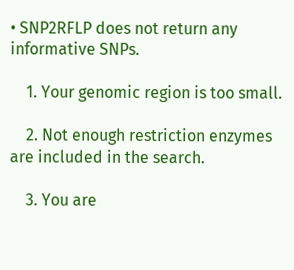• SNP2RFLP does not return any informative SNPs.

    1. Your genomic region is too small.

    2. Not enough restriction enzymes are included in the search.

    3. You are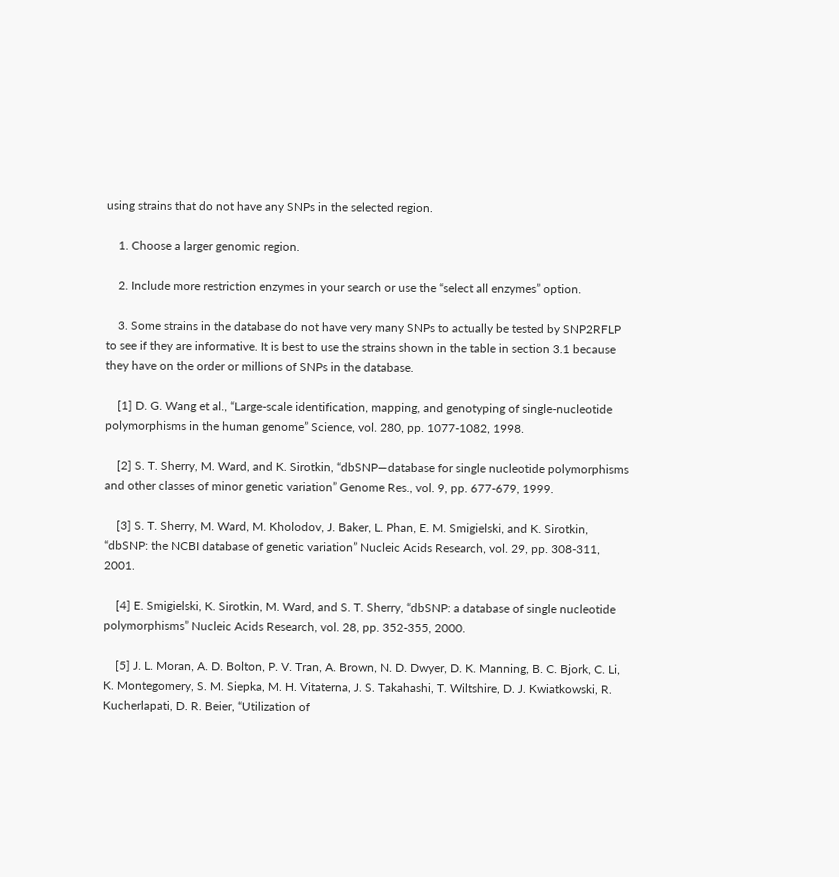using strains that do not have any SNPs in the selected region.

    1. Choose a larger genomic region.

    2. Include more restriction enzymes in your search or use the “select all enzymes” option.

    3. Some strains in the database do not have very many SNPs to actually be tested by SNP2RFLP to see if they are informative. It is best to use the strains shown in the table in section 3.1 because they have on the order or millions of SNPs in the database.

    [1] D. G. Wang et al., “Large-scale identification, mapping, and genotyping of single-nucleotide polymorphisms in the human genome” Science, vol. 280, pp. 1077-1082, 1998.

    [2] S. T. Sherry, M. Ward, and K. Sirotkin, “dbSNP—database for single nucleotide polymorphisms and other classes of minor genetic variation” Genome Res., vol. 9, pp. 677-679, 1999.

    [3] S. T. Sherry, M. Ward, M. Kholodov, J. Baker, L. Phan, E. M. Smigielski, and K. Sirotkin, “dbSNP: the NCBI database of genetic variation” Nucleic Acids Research, vol. 29, pp. 308-311, 2001.

    [4] E. Smigielski, K. Sirotkin, M. Ward, and S. T. Sherry, “dbSNP: a database of single nucleotide polymorphisms” Nucleic Acids Research, vol. 28, pp. 352-355, 2000.

    [5] J. L. Moran, A. D. Bolton, P. V. Tran, A. Brown, N. D. Dwyer, D. K. Manning, B. C. Bjork, C. Li, K. Montegomery, S. M. Siepka, M. H. Vitaterna, J. S. Takahashi, T. Wiltshire, D. J. Kwiatkowski, R. Kucherlapati, D. R. Beier, “Utilization of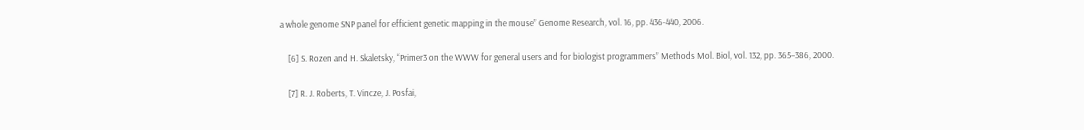a whole genome SNP panel for efficient genetic mapping in the mouse” Genome Research, vol. 16, pp. 436-440, 2006.

    [6] S. Rozen and H. Skaletsky, “Primer3 on the WWW for general users and for biologist programmers” Methods Mol. Biol, vol. 132, pp. 365–386, 2000.

    [7] R. J. Roberts, T. Vincze, J. Posfai,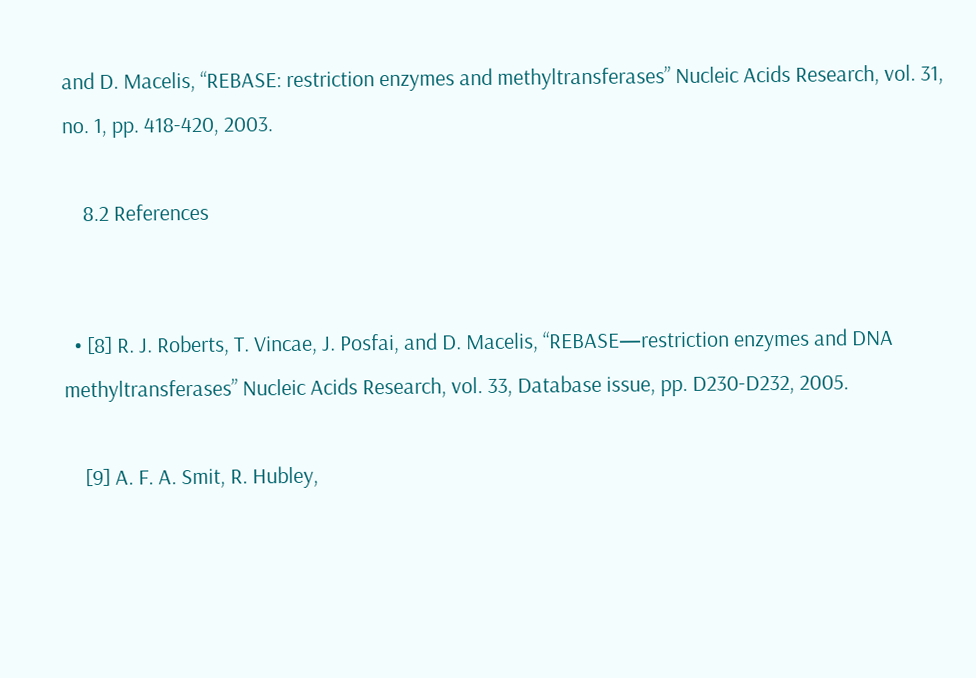and D. Macelis, “REBASE: restriction enzymes and methyltransferases” Nucleic Acids Research, vol. 31, no. 1, pp. 418-420, 2003.

    8.2 References


  • [8] R. J. Roberts, T. Vincae, J. Posfai, and D. Macelis, “REBASE—restriction enzymes and DNA methyltransferases” Nucleic Acids Research, vol. 33, Database issue, pp. D230-D232, 2005.

    [9] A. F. A. Smit, R. Hubley,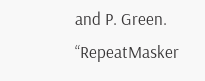and P. Green. “RepeatMasker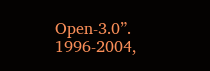Open-3.0”. 1996-2004,